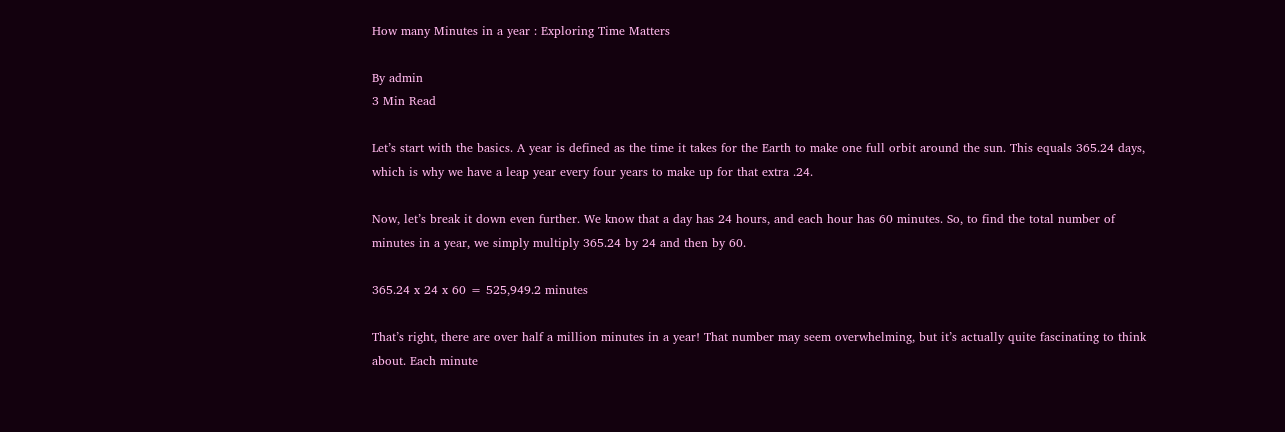How many Minutes in a year : Exploring Time Matters

By admin
3 Min Read

Let’s start with the basics. A year is defined as the time it takes for the Earth to make one full orbit around the sun. This equals 365.24 days, which is why we have a leap year every four years to make up for that extra .24.

Now, let’s break it down even further. We know that a day has 24 hours, and each hour has 60 minutes. So, to find the total number of minutes in a year, we simply multiply 365.24 by 24 and then by 60.

365.24 x 24 x 60 = 525,949.2 minutes

That’s right, there are over half a million minutes in a year! That number may seem overwhelming, but it’s actually quite fascinating to think about. Each minute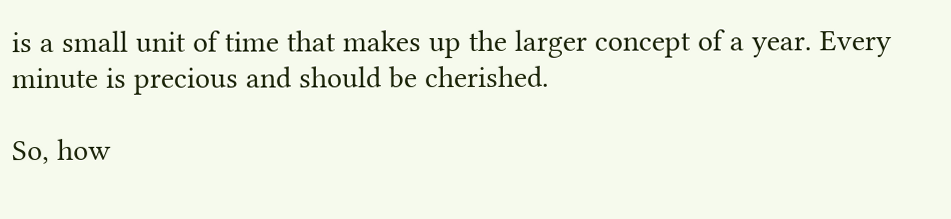is a small unit of time that makes up the larger concept of a year. Every minute is precious and should be cherished.

So, how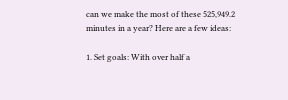can we make the most of these 525,949.2 minutes in a year? Here are a few ideas:

1. Set goals: With over half a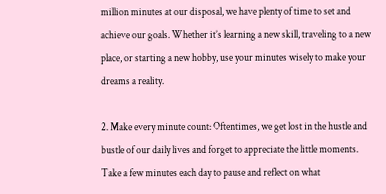million minutes at our disposal, we have plenty of time to set and achieve our goals. Whether it’s learning a new skill, traveling to a new place, or starting a new hobby, use your minutes wisely to make your dreams a reality.

2. Make every minute count: Oftentimes, we get lost in the hustle and bustle of our daily lives and forget to appreciate the little moments. Take a few minutes each day to pause and reflect on what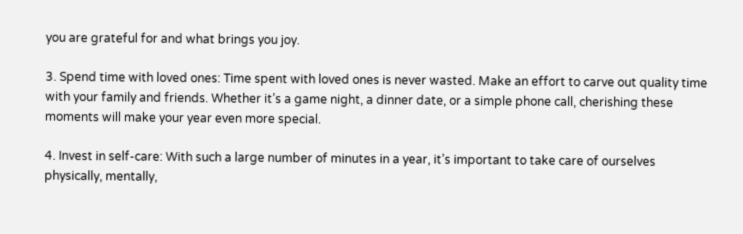you are grateful for and what brings you joy.

3. Spend time with loved ones: Time spent with loved ones is never wasted. Make an effort to carve out quality time with your family and friends. Whether it’s a game night, a dinner date, or a simple phone call, cherishing these moments will make your year even more special.

4. Invest in self-care: With such a large number of minutes in a year, it’s important to take care of ourselves physically, mentally,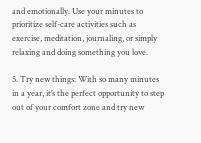and emotionally. Use your minutes to prioritize self-care activities such as exercise, meditation, journaling, or simply relaxing and doing something you love.

5. Try new things: With so many minutes in a year, it’s the perfect opportunity to step out of your comfort zone and try new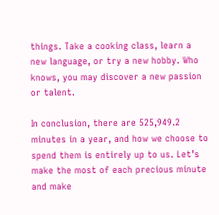things. Take a cooking class, learn a new language, or try a new hobby. Who knows, you may discover a new passion or talent.

In conclusion, there are 525,949.2 minutes in a year, and how we choose to spend them is entirely up to us. Let’s make the most of each precious minute and make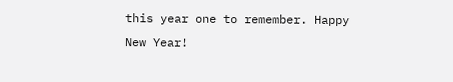this year one to remember. Happy New Year!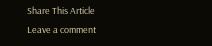Share This Article
Leave a comment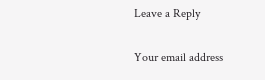Leave a Reply

Your email address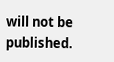will not be published.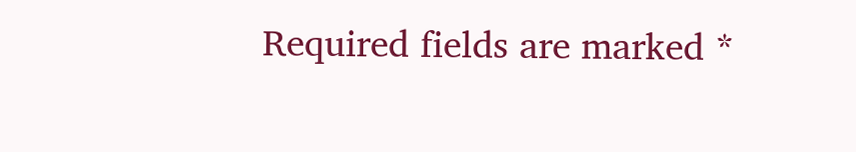Required fields are marked *